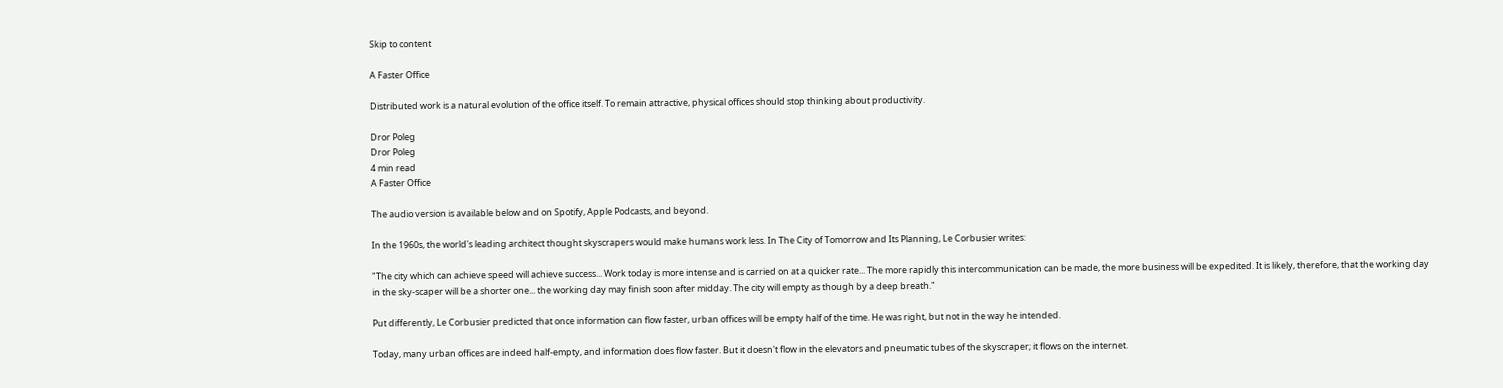Skip to content

A Faster Office

Distributed work is a natural evolution of the office itself. To remain attractive, physical offices should stop thinking about productivity.

Dror Poleg
Dror Poleg
4 min read
A Faster Office

The audio version is available below and on Spotify, Apple Podcasts, and beyond.

In the 1960s, the world's leading architect thought skyscrapers would make humans work less. In The City of Tomorrow and Its Planning, Le Corbusier writes:

"The city which can achieve speed will achieve success... Work today is more intense and is carried on at a quicker rate... The more rapidly this intercommunication can be made, the more business will be expedited. It is likely, therefore, that the working day in the sky-scaper will be a shorter one... the working day may finish soon after midday. The city will empty as though by a deep breath."

Put differently, Le Corbusier predicted that once information can flow faster, urban offices will be empty half of the time. He was right, but not in the way he intended.

Today, many urban offices are indeed half-empty, and information does flow faster. But it doesn't flow in the elevators and pneumatic tubes of the skyscraper; it flows on the internet.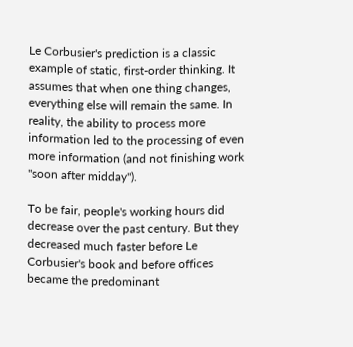Le Corbusier's prediction is a classic example of static, first-order thinking. It assumes that when one thing changes, everything else will remain the same. In reality, the ability to process more information led to the processing of even more information (and not finishing work "soon after midday").

To be fair, people's working hours did decrease over the past century. But they decreased much faster before Le Corbusier's book and before offices became the predominant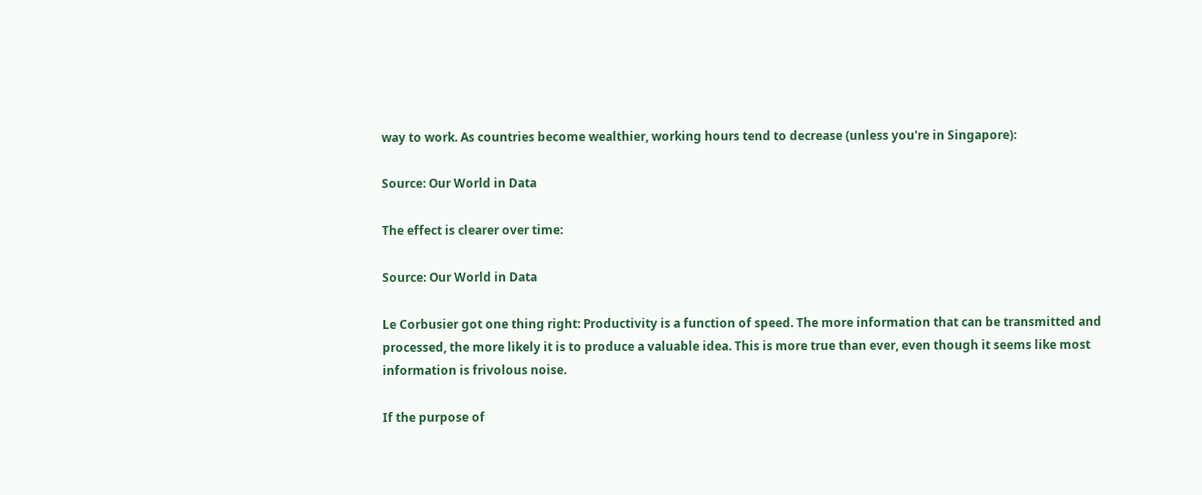way to work. As countries become wealthier, working hours tend to decrease (unless you're in Singapore):

Source: Our World in Data

The effect is clearer over time:

Source: Our World in Data

Le Corbusier got one thing right: Productivity is a function of speed. The more information that can be transmitted and processed, the more likely it is to produce a valuable idea. This is more true than ever, even though it seems like most information is frivolous noise.

If the purpose of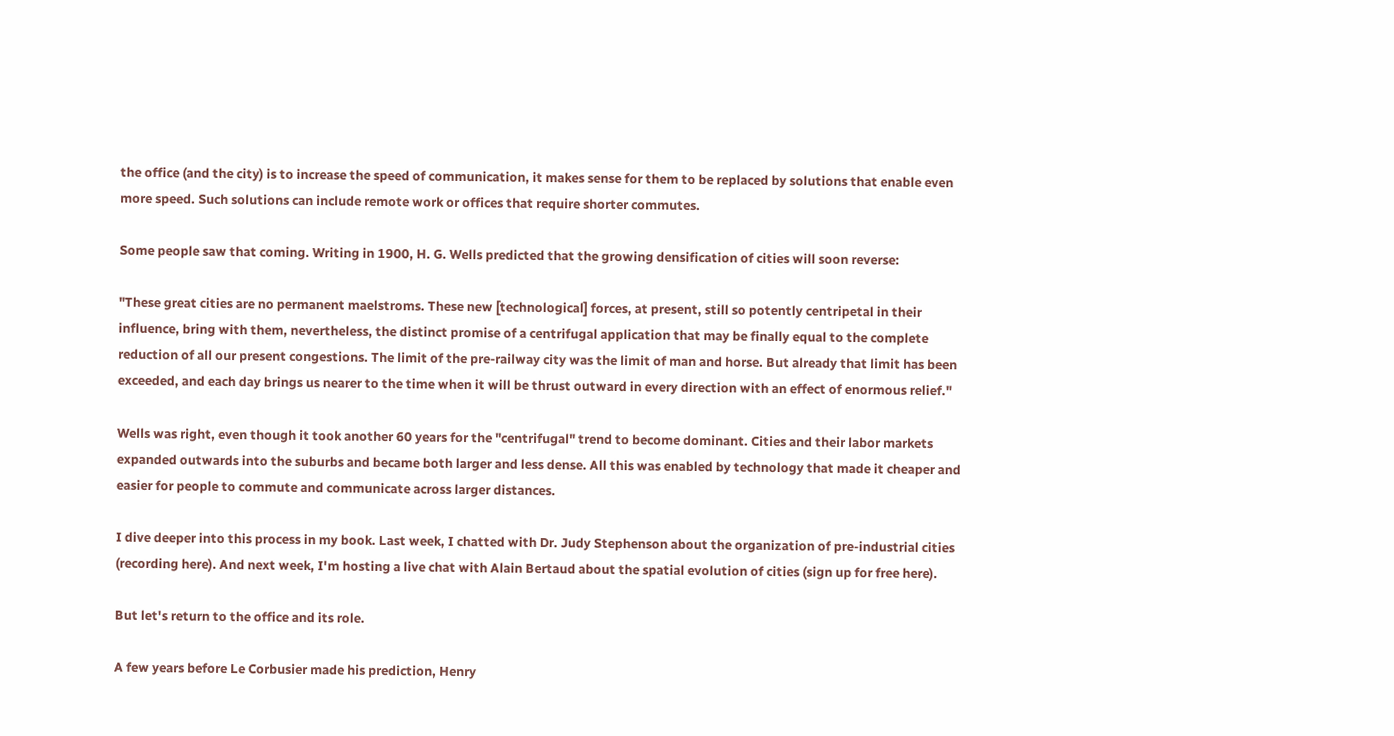the office (and the city) is to increase the speed of communication, it makes sense for them to be replaced by solutions that enable even more speed. Such solutions can include remote work or offices that require shorter commutes.

Some people saw that coming. Writing in 1900, H. G. Wells predicted that the growing densification of cities will soon reverse:

"These great cities are no permanent maelstroms. These new [technological] forces, at present, still so potently centripetal in their influence, bring with them, nevertheless, the distinct promise of a centrifugal application that may be finally equal to the complete reduction of all our present congestions. The limit of the pre-railway city was the limit of man and horse. But already that limit has been exceeded, and each day brings us nearer to the time when it will be thrust outward in every direction with an effect of enormous relief."

Wells was right, even though it took another 60 years for the "centrifugal" trend to become dominant. Cities and their labor markets expanded outwards into the suburbs and became both larger and less dense. All this was enabled by technology that made it cheaper and easier for people to commute and communicate across larger distances.

I dive deeper into this process in my book. Last week, I chatted with Dr. Judy Stephenson about the organization of pre-industrial cities (recording here). And next week, I'm hosting a live chat with Alain Bertaud about the spatial evolution of cities (sign up for free here).

But let's return to the office and its role.

A few years before Le Corbusier made his prediction, Henry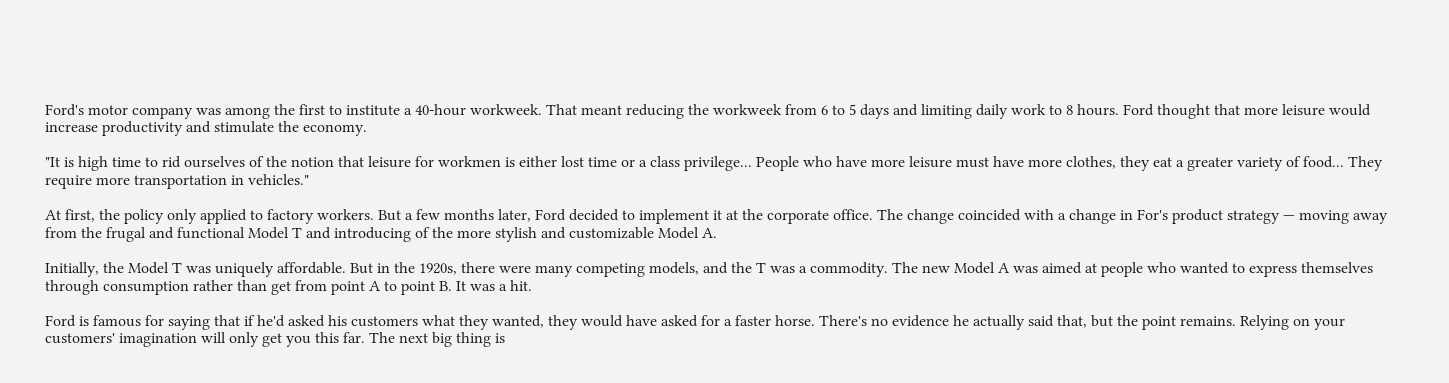Ford's motor company was among the first to institute a 40-hour workweek. That meant reducing the workweek from 6 to 5 days and limiting daily work to 8 hours. Ford thought that more leisure would increase productivity and stimulate the economy.

"It is high time to rid ourselves of the notion that leisure for workmen is either lost time or a class privilege... People who have more leisure must have more clothes, they eat a greater variety of food... They require more transportation in vehicles."

At first, the policy only applied to factory workers. But a few months later, Ford decided to implement it at the corporate office. The change coincided with a change in For's product strategy — moving away from the frugal and functional Model T and introducing of the more stylish and customizable Model A.

Initially, the Model T was uniquely affordable. But in the 1920s, there were many competing models, and the T was a commodity. The new Model A was aimed at people who wanted to express themselves through consumption rather than get from point A to point B. It was a hit.

Ford is famous for saying that if he'd asked his customers what they wanted, they would have asked for a faster horse. There's no evidence he actually said that, but the point remains. Relying on your customers' imagination will only get you this far. The next big thing is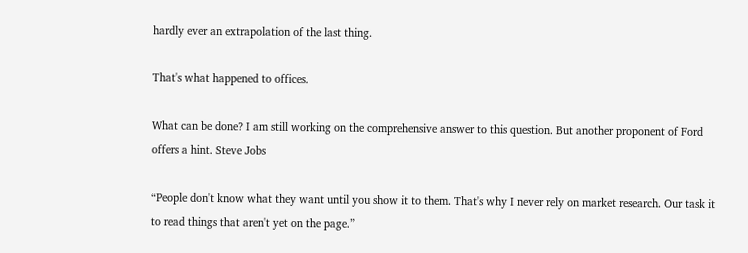hardly ever an extrapolation of the last thing.

That's what happened to offices.

What can be done? I am still working on the comprehensive answer to this question. But another proponent of Ford offers a hint. Steve Jobs

“People don't know what they want until you show it to them. That's why I never rely on market research. Our task it to read things that aren't yet on the page.”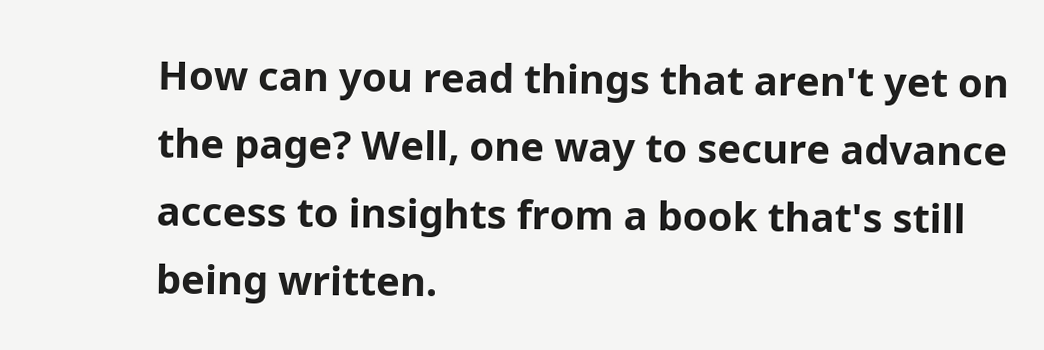How can you read things that aren't yet on the page? Well, one way to secure advance access to insights from a book that's still being written.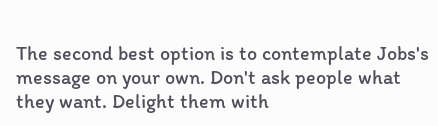The second best option is to contemplate Jobs's message on your own. Don't ask people what they want. Delight them with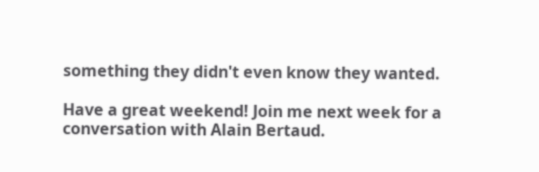something they didn't even know they wanted.

Have a great weekend! Join me next week for a conversation with Alain Bertaud.